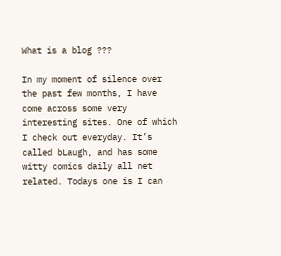What is a blog ???

In my moment of silence over the past few months, I have come across some very interesting sites. One of which I check out everyday. It’s called bLaugh, and has some witty comics daily all net related. Todays one is I can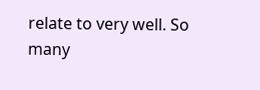relate to very well. So many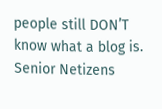people still DON’T know what a blog is.
Senior Netizens